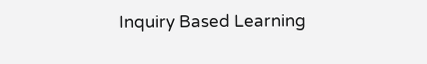Inquiry Based Learning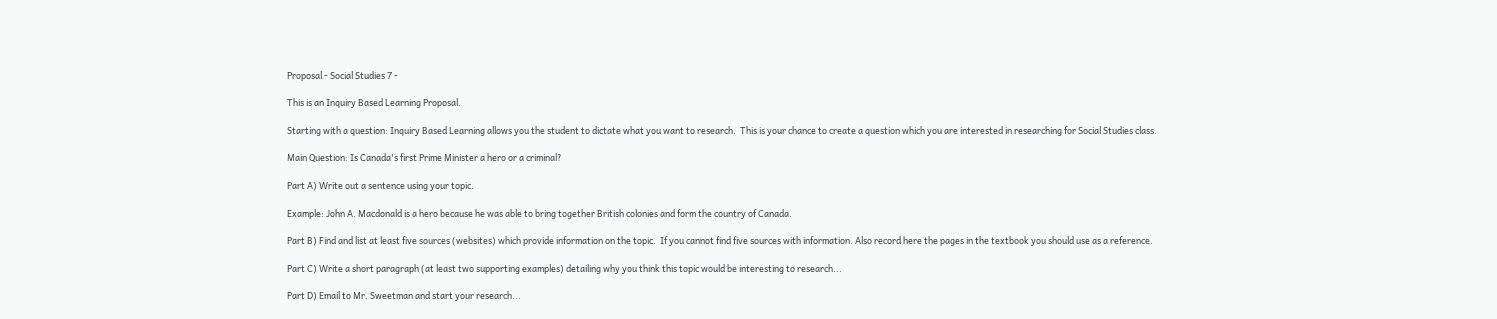Proposal - Social Studies 7 -

This is an Inquiry Based Learning Proposal.

Starting with a question: Inquiry Based Learning allows you the student to dictate what you want to research.  This is your chance to create a question which you are interested in researching for Social Studies class.

Main Question: Is Canada's first Prime Minister a hero or a criminal?

Part A) Write out a sentence using your topic.

Example: John A. Macdonald is a hero because he was able to bring together British colonies and form the country of Canada.

Part B) Find and list at least five sources (websites) which provide information on the topic.  If you cannot find five sources with information. Also record here the pages in the textbook you should use as a reference.

Part C) Write a short paragraph (at least two supporting examples) detailing why you think this topic would be interesting to research...

Part D) Email to Mr. Sweetman and start your research...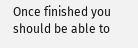Once finished you should be able to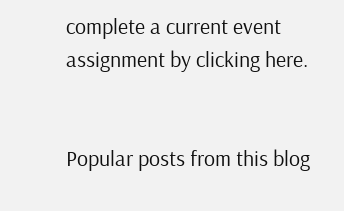complete a current event assignment by clicking here.


Popular posts from this blog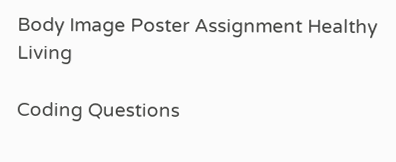Body Image Poster Assignment Healthy Living

Coding Questions